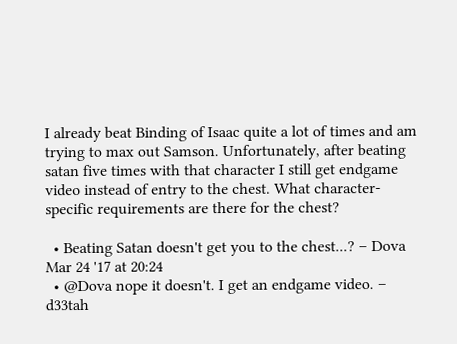I already beat Binding of Isaac quite a lot of times and am trying to max out Samson. Unfortunately, after beating satan five times with that character I still get endgame video instead of entry to the chest. What character-specific requirements are there for the chest?

  • Beating Satan doesn't get you to the chest...? – Dova Mar 24 '17 at 20:24
  • @Dova nope it doesn't. I get an endgame video. – d33tah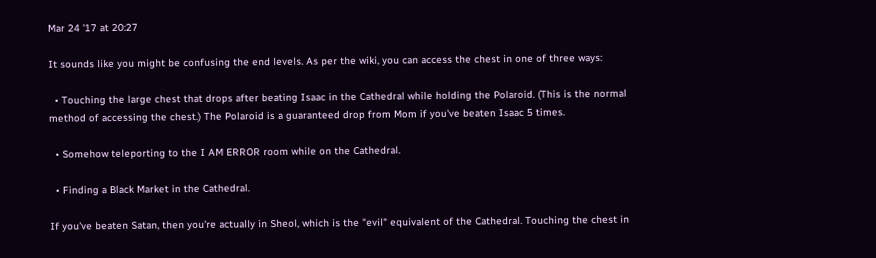Mar 24 '17 at 20:27

It sounds like you might be confusing the end levels. As per the wiki, you can access the chest in one of three ways:

  • Touching the large chest that drops after beating Isaac in the Cathedral while holding the Polaroid. (This is the normal method of accessing the chest.) The Polaroid is a guaranteed drop from Mom if you've beaten Isaac 5 times.

  • Somehow teleporting to the I AM ERROR room while on the Cathedral.

  • Finding a Black Market in the Cathedral.

If you've beaten Satan, then you're actually in Sheol, which is the "evil" equivalent of the Cathedral. Touching the chest in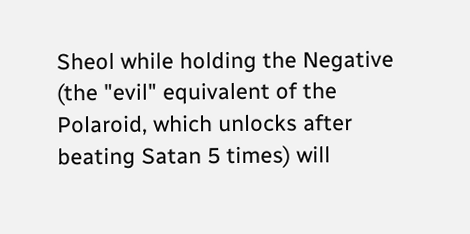Sheol while holding the Negative (the "evil" equivalent of the Polaroid, which unlocks after beating Satan 5 times) will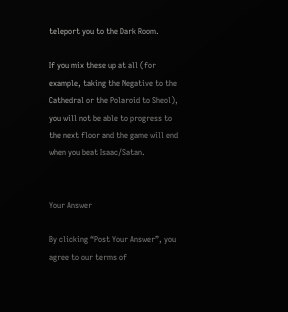teleport you to the Dark Room.

If you mix these up at all (for example, taking the Negative to the Cathedral or the Polaroid to Sheol), you will not be able to progress to the next floor and the game will end when you beat Isaac/Satan.


Your Answer

By clicking “Post Your Answer”, you agree to our terms of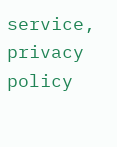service, privacy policy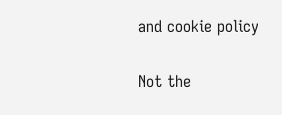and cookie policy

Not the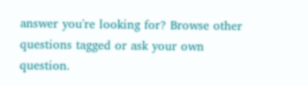answer you're looking for? Browse other questions tagged or ask your own question.